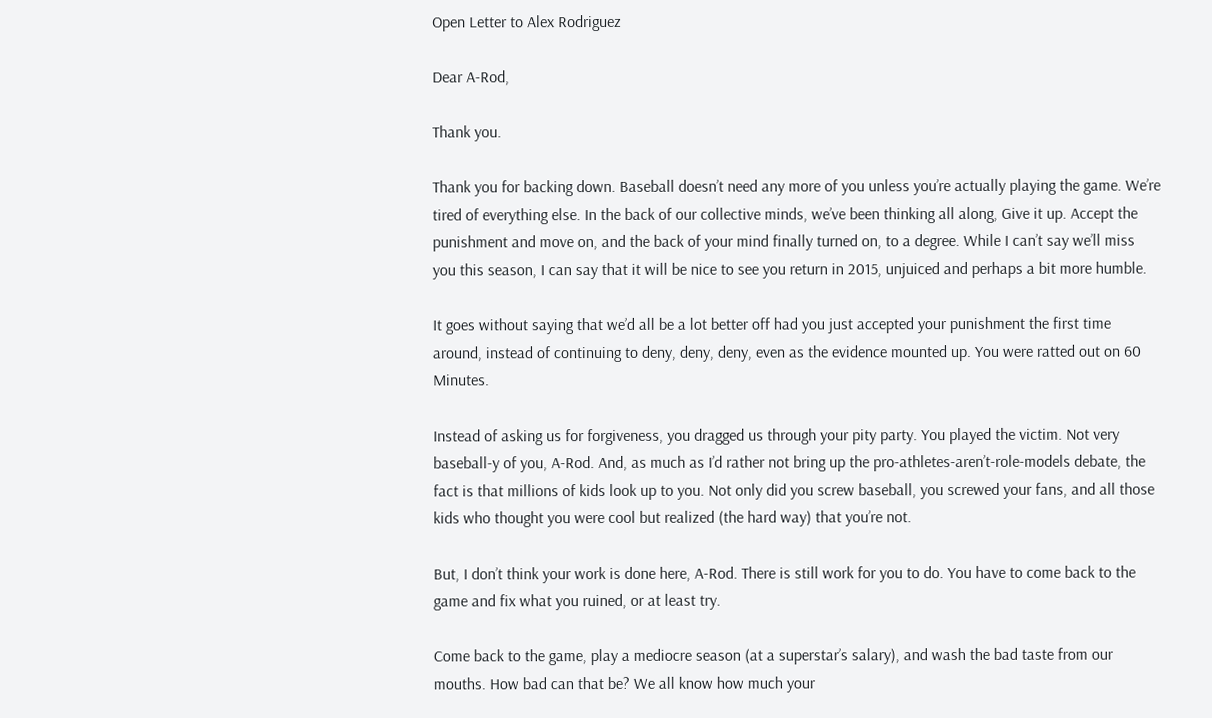Open Letter to Alex Rodriguez

Dear A-Rod,

Thank you.

Thank you for backing down. Baseball doesn’t need any more of you unless you’re actually playing the game. We’re tired of everything else. In the back of our collective minds, we’ve been thinking all along, Give it up. Accept the punishment and move on, and the back of your mind finally turned on, to a degree. While I can’t say we’ll miss you this season, I can say that it will be nice to see you return in 2015, unjuiced and perhaps a bit more humble.

It goes without saying that we’d all be a lot better off had you just accepted your punishment the first time around, instead of continuing to deny, deny, deny, even as the evidence mounted up. You were ratted out on 60 Minutes.

Instead of asking us for forgiveness, you dragged us through your pity party. You played the victim. Not very baseball-y of you, A-Rod. And, as much as I’d rather not bring up the pro-athletes-aren’t-role-models debate, the fact is that millions of kids look up to you. Not only did you screw baseball, you screwed your fans, and all those kids who thought you were cool but realized (the hard way) that you’re not.

But, I don’t think your work is done here, A-Rod. There is still work for you to do. You have to come back to the game and fix what you ruined, or at least try.

Come back to the game, play a mediocre season (at a superstar’s salary), and wash the bad taste from our mouths. How bad can that be? We all know how much your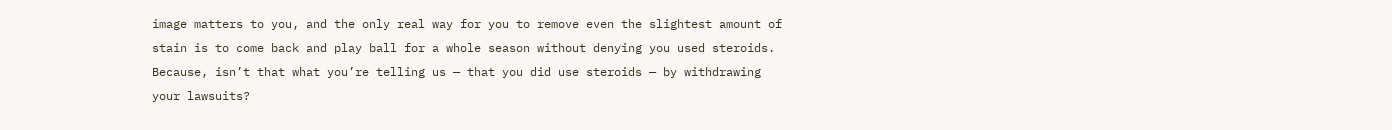image matters to you, and the only real way for you to remove even the slightest amount of stain is to come back and play ball for a whole season without denying you used steroids. Because, isn’t that what you’re telling us — that you did use steroids — by withdrawing your lawsuits?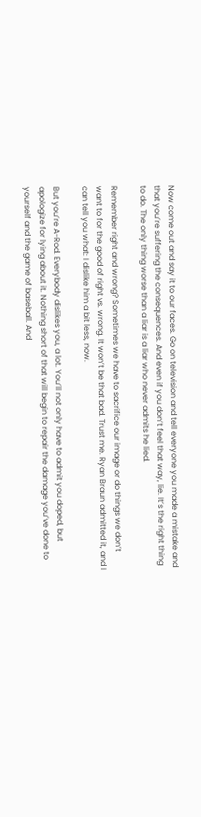Now come out and say it to our faces. Go on television and tell everyone you made a mistake and that you’re suffering the consequences. And even if you don’t feel that way, lie. It’s the right thing to do. The only thing worse than a liar is a liar who never admits he lied.

Remember right and wrong? Sometimes we have to sacrifice our image or do things we don’t want to for the good of right vs. wrong. It won’t be that bad. Trust me. Ryan Braun admitted it, and I can tell you what: I dislike him a bit less, now.

But you’re A-Rod. Everybody dislikes you, a lot. You’ll not only have to admit you doped, but apologize for lying about it. Nothing short of that will begin to repair the damage you’ve done to yourself and the game of baseball. And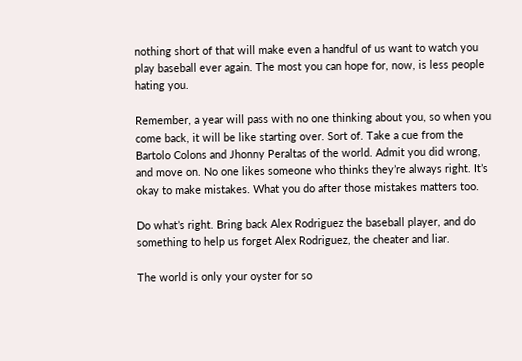nothing short of that will make even a handful of us want to watch you play baseball ever again. The most you can hope for, now, is less people hating you.

Remember, a year will pass with no one thinking about you, so when you come back, it will be like starting over. Sort of. Take a cue from the Bartolo Colons and Jhonny Peraltas of the world. Admit you did wrong, and move on. No one likes someone who thinks they’re always right. It’s okay to make mistakes. What you do after those mistakes matters too.

Do what’s right. Bring back Alex Rodriguez the baseball player, and do something to help us forget Alex Rodriguez, the cheater and liar.

The world is only your oyster for so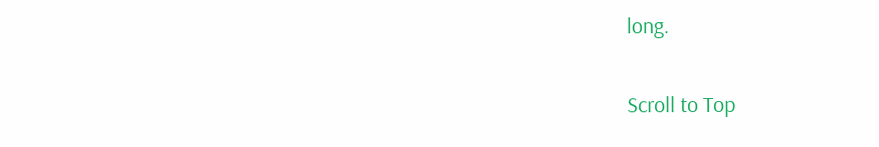long.

Scroll to Top